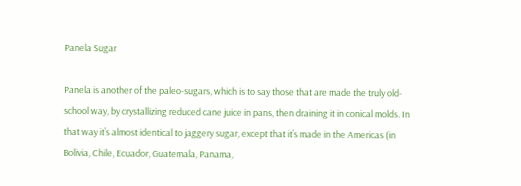Panela Sugar

Panela is another of the paleo-sugars, which is to say those that are made the truly old-school way, by crystallizing reduced cane juice in pans, then draining it in conical molds. In that way it’s almost identical to jaggery sugar, except that it’s made in the Americas (in Bolivia, Chile, Ecuador, Guatemala, Panama,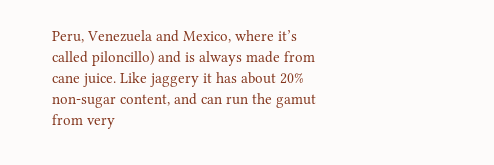Peru, Venezuela and Mexico, where it’s called piloncillo) and is always made from cane juice. Like jaggery it has about 20% non-sugar content, and can run the gamut from very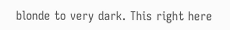blonde to very dark. This right here